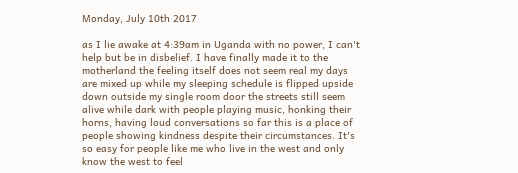Monday, July 10th 2017

as I lie awake at 4:39am in Uganda with no power, I can't help but be in disbelief. I have finally made it to the motherland the feeling itself does not seem real my days are mixed up while my sleeping schedule is flipped upside down outside my single room door the streets still seem alive while dark with people playing music, honking their horns, having loud conversations so far this is a place of people showing kindness despite their circumstances. It's so easy for people like me who live in the west and only know the west to feel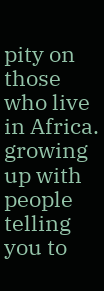pity on those who live in Africa. growing up with people telling you to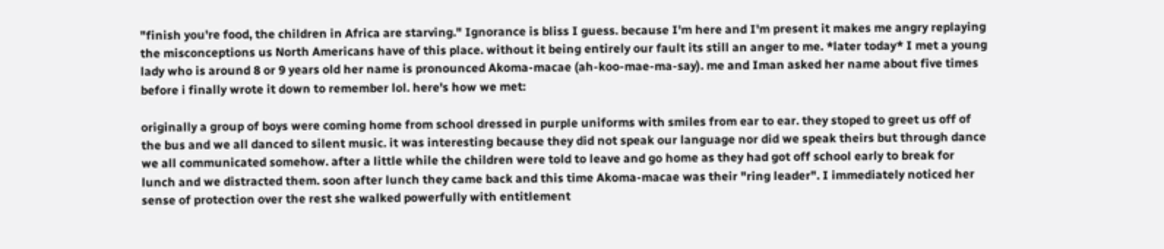"finish you're food, the children in Africa are starving." Ignorance is bliss I guess. because I'm here and I'm present it makes me angry replaying the misconceptions us North Americans have of this place. without it being entirely our fault its still an anger to me. *later today* I met a young lady who is around 8 or 9 years old her name is pronounced Akoma-macae (ah-koo-mae-ma-say). me and Iman asked her name about five times before i finally wrote it down to remember lol. here's how we met:

originally a group of boys were coming home from school dressed in purple uniforms with smiles from ear to ear. they stoped to greet us off of the bus and we all danced to silent music. it was interesting because they did not speak our language nor did we speak theirs but through dance we all communicated somehow. after a little while the children were told to leave and go home as they had got off school early to break for lunch and we distracted them. soon after lunch they came back and this time Akoma-macae was their "ring leader". I immediately noticed her sense of protection over the rest she walked powerfully with entitlement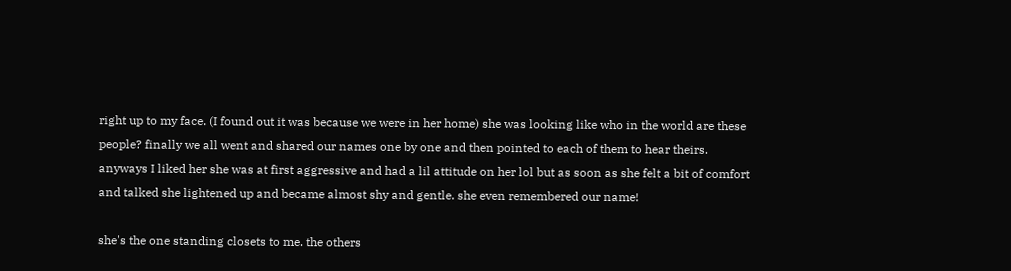right up to my face. (I found out it was because we were in her home) she was looking like who in the world are these people? finally we all went and shared our names one by one and then pointed to each of them to hear theirs. anyways I liked her she was at first aggressive and had a lil attitude on her lol but as soon as she felt a bit of comfort and talked she lightened up and became almost shy and gentle. she even remembered our name!

she's the one standing closets to me. the others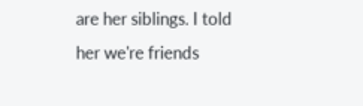are her siblings. I told her we're friends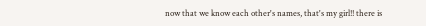now that we know each other's names, that's my girl!! there is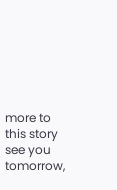more to this story see you tomorrow,